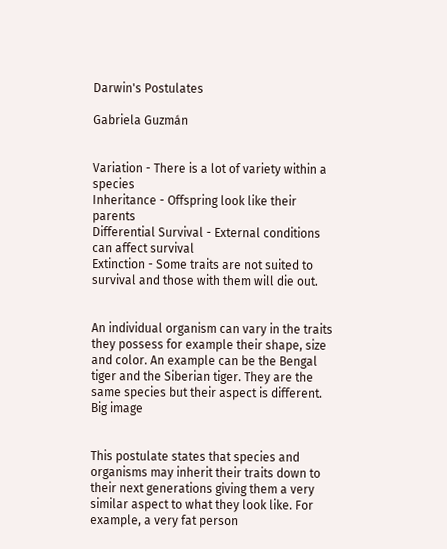Darwin's Postulates

Gabriela Guzmán


Variation - There is a lot of variety within a species
Inheritance - Offspring look like their parents
Differential Survival - External conditions can affect survival
Extinction - Some traits are not suited to survival and those with them will die out.


An individual organism can vary in the traits they possess for example their shape, size and color. An example can be the Bengal tiger and the Siberian tiger. They are the same species but their aspect is different.
Big image


This postulate states that species and organisms may inherit their traits down to their next generations giving them a very similar aspect to what they look like. For example, a very fat person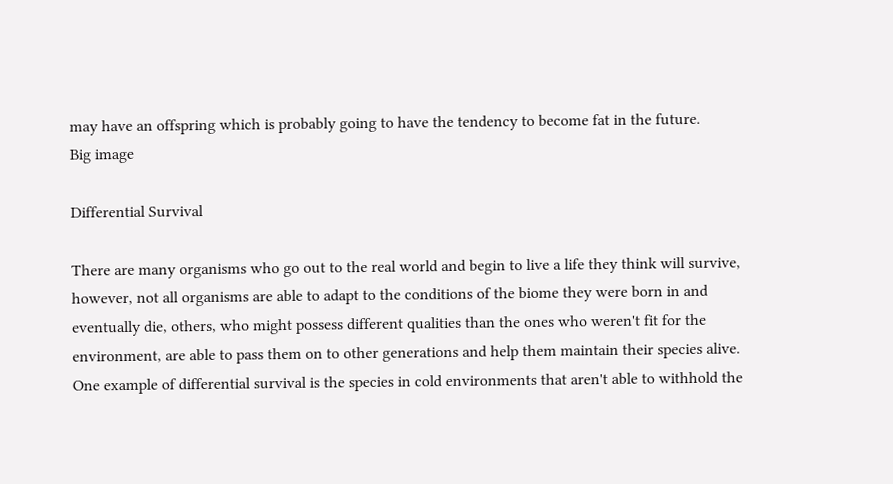may have an offspring which is probably going to have the tendency to become fat in the future.
Big image

Differential Survival

There are many organisms who go out to the real world and begin to live a life they think will survive, however, not all organisms are able to adapt to the conditions of the biome they were born in and eventually die, others, who might possess different qualities than the ones who weren't fit for the environment, are able to pass them on to other generations and help them maintain their species alive. One example of differential survival is the species in cold environments that aren't able to withhold the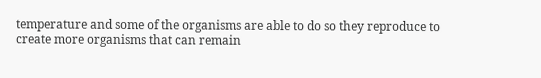temperature and some of the organisms are able to do so they reproduce to create more organisms that can remain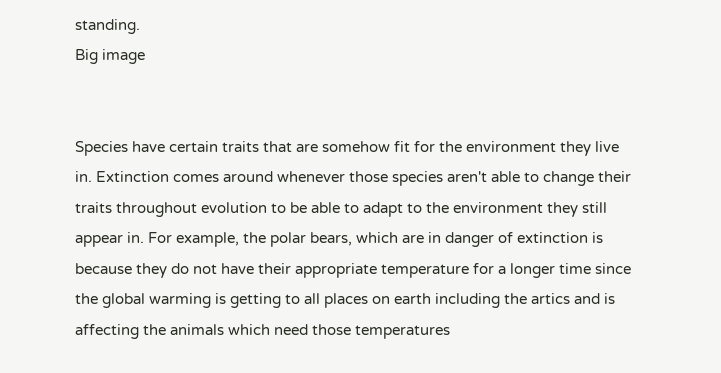standing.
Big image


Species have certain traits that are somehow fit for the environment they live in. Extinction comes around whenever those species aren't able to change their traits throughout evolution to be able to adapt to the environment they still appear in. For example, the polar bears, which are in danger of extinction is because they do not have their appropriate temperature for a longer time since the global warming is getting to all places on earth including the artics and is affecting the animals which need those temperatures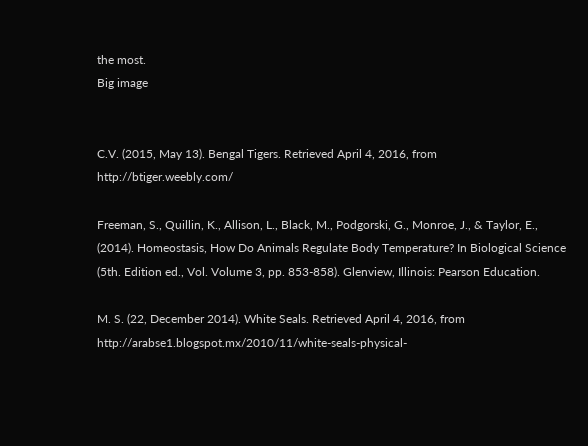the most.
Big image


C.V. (2015, May 13). Bengal Tigers. Retrieved April 4, 2016, from http://btiger.weebly.com/

Freeman, S., Quillin, K., Allison, L., Black, M., Podgorski, G., Monroe, J., & Taylor, E., (2014). Homeostasis, How Do Animals Regulate Body Temperature? In Biological Science (5th. Edition ed., Vol. Volume 3, pp. 853-858). Glenview, Illinois: Pearson Education.

M. S. (22, December 2014). White Seals. Retrieved April 4, 2016, from http://arabse1.blogspot.mx/2010/11/white-seals-physical-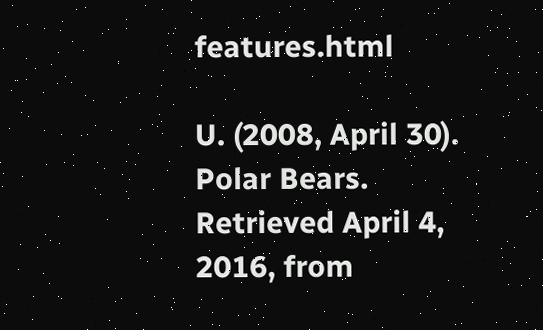features.html

U. (2008, April 30). Polar Bears. Retrieved April 4, 2016, from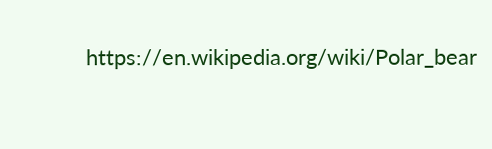https://en.wikipedia.org/wiki/Polar_bear